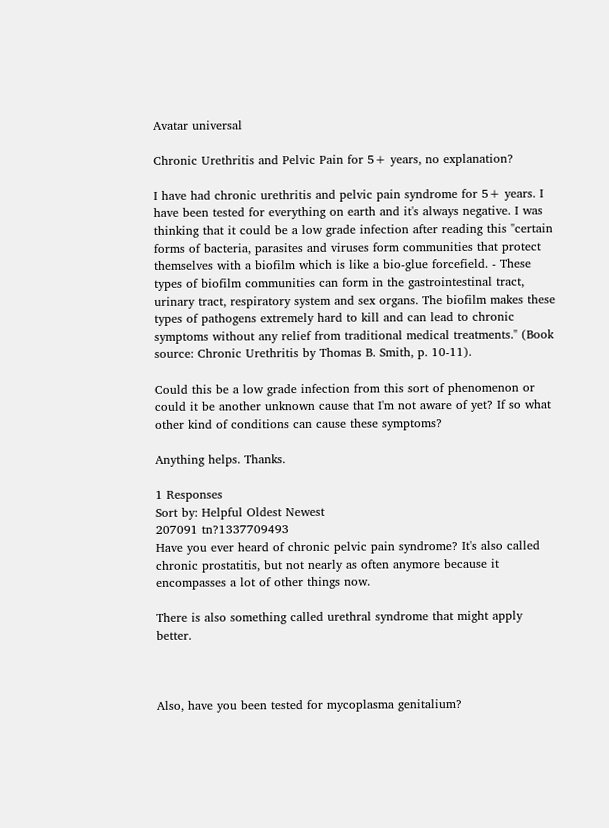Avatar universal

Chronic Urethritis and Pelvic Pain for 5+ years, no explanation?

I have had chronic urethritis and pelvic pain syndrome for 5+ years. I have been tested for everything on earth and it's always negative. I was thinking that it could be a low grade infection after reading this "certain forms of bacteria, parasites and viruses form communities that protect themselves with a biofilm which is like a bio-glue forcefield. - These types of biofilm communities can form in the gastrointestinal tract, urinary tract, respiratory system and sex organs. The biofilm makes these types of pathogens extremely hard to kill and can lead to chronic symptoms without any relief from traditional medical treatments." (Book source: Chronic Urethritis by Thomas B. Smith, p. 10-11).

Could this be a low grade infection from this sort of phenomenon or could it be another unknown cause that I'm not aware of yet? If so what other kind of conditions can cause these symptoms?

Anything helps. Thanks.

1 Responses
Sort by: Helpful Oldest Newest
207091 tn?1337709493
Have you ever heard of chronic pelvic pain syndrome? It's also called chronic prostatitis, but not nearly as often anymore because it encompasses a lot of other things now.

There is also something called urethral syndrome that might apply better.



Also, have you been tested for mycoplasma genitalium?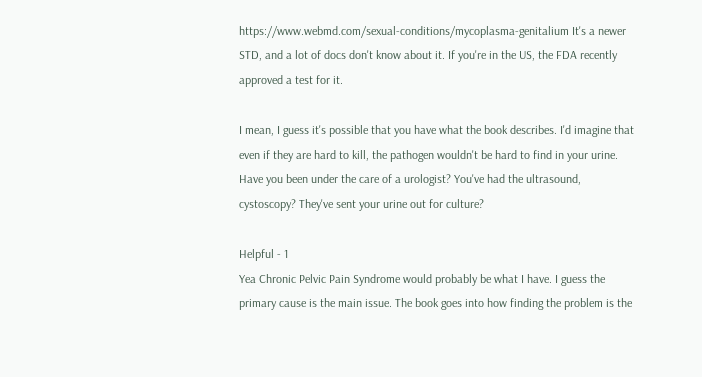https://www.webmd.com/sexual-conditions/mycoplasma-genitalium It's a newer STD, and a lot of docs don't know about it. If you're in the US, the FDA recently approved a test for it.

I mean, I guess it's possible that you have what the book describes. I'd imagine that even if they are hard to kill, the pathogen wouldn't be hard to find in your urine. Have you been under the care of a urologist? You've had the ultrasound, cystoscopy? They've sent your urine out for culture?

Helpful - 1
Yea Chronic Pelvic Pain Syndrome would probably be what I have. I guess the primary cause is the main issue. The book goes into how finding the problem is the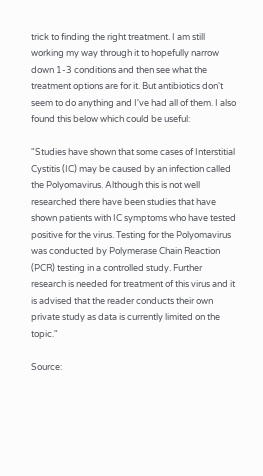trick to finding the right treatment. I am still working my way through it to hopefully narrow down 1-3 conditions and then see what the treatment options are for it. But antibiotics don't seem to do anything and I've had all of them. I also found this below which could be useful:

"Studies have shown that some cases of Interstitial Cystitis (IC) may be caused by an infection called the Polyomavirus. Although this is not well researched there have been studies that have shown patients with IC symptoms who have tested positive for the virus. Testing for the Polyomavirus was conducted by Polymerase Chain Reaction (PCR) testing in a controlled study. Further research is needed for treatment of this virus and it is advised that the reader conducts their own private study as data is currently limited on the topic."

Source: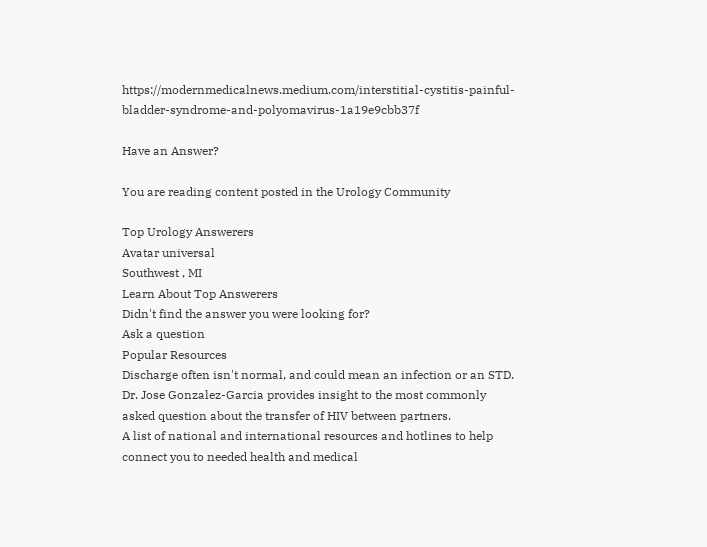https://modernmedicalnews.medium.com/interstitial-cystitis-painful-bladder-syndrome-and-polyomavirus-1a19e9cbb37f

Have an Answer?

You are reading content posted in the Urology Community

Top Urology Answerers
Avatar universal
Southwest , MI
Learn About Top Answerers
Didn't find the answer you were looking for?
Ask a question
Popular Resources
Discharge often isn't normal, and could mean an infection or an STD.
Dr. Jose Gonzalez-Garcia provides insight to the most commonly asked question about the transfer of HIV between partners.
A list of national and international resources and hotlines to help connect you to needed health and medical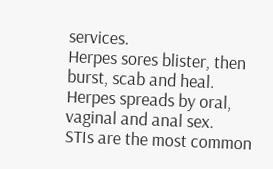services.
Herpes sores blister, then burst, scab and heal.
Herpes spreads by oral, vaginal and anal sex.
STIs are the most common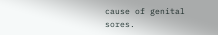cause of genital sores.